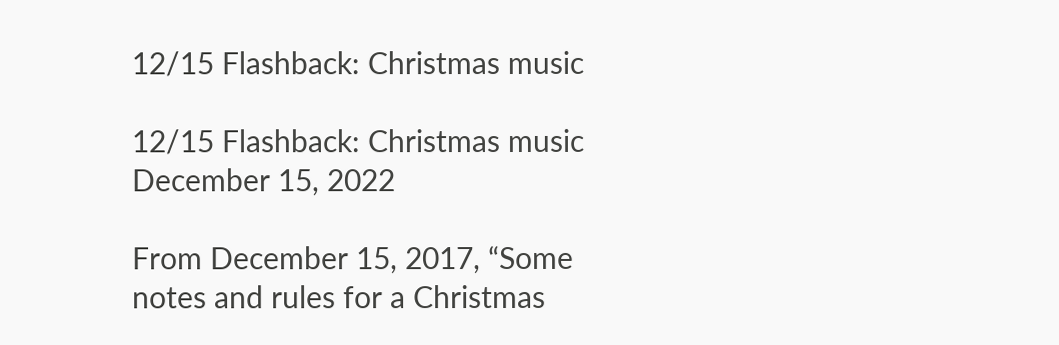12/15 Flashback: Christmas music

12/15 Flashback: Christmas music December 15, 2022

From December 15, 2017, “Some notes and rules for a Christmas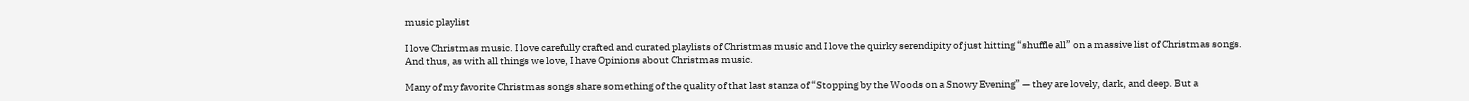music playlist

I love Christmas music. I love carefully crafted and curated playlists of Christmas music and I love the quirky serendipity of just hitting “shuffle all” on a massive list of Christmas songs. And thus, as with all things we love, I have Opinions about Christmas music.

Many of my favorite Christmas songs share something of the quality of that last stanza of “Stopping by the Woods on a Snowy Evening” — they are lovely, dark, and deep. But a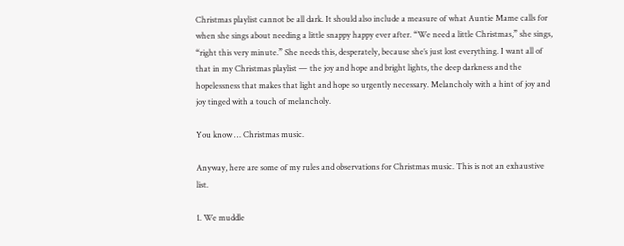Christmas playlist cannot be all dark. It should also include a measure of what Auntie Mame calls for when she sings about needing a little snappy happy ever after. “We need a little Christmas,” she sings, “right this very minute.” She needs this, desperately, because she’s just lost everything. I want all of that in my Christmas playlist — the joy and hope and bright lights, the deep darkness and the hopelessness that makes that light and hope so urgently necessary. Melancholy with a hint of joy and joy tinged with a touch of melancholy.

You know … Christmas music.

Anyway, here are some of my rules and observations for Christmas music. This is not an exhaustive list.

1. We muddle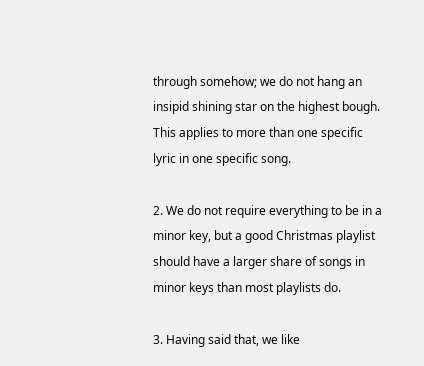through somehow; we do not hang an insipid shining star on the highest bough. This applies to more than one specific lyric in one specific song.

2. We do not require everything to be in a minor key, but a good Christmas playlist should have a larger share of songs in minor keys than most playlists do.

3. Having said that, we like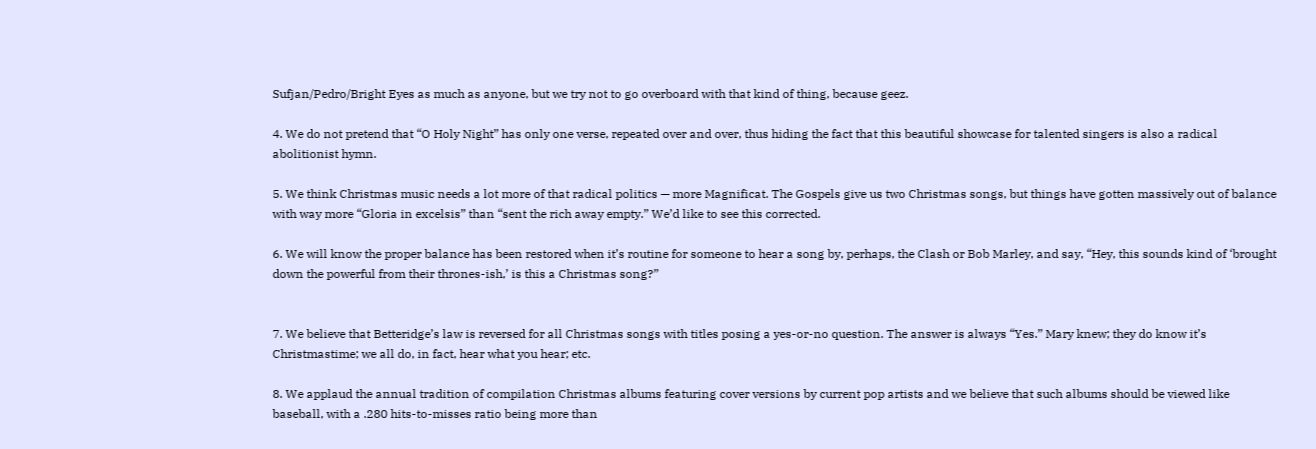Sufjan/Pedro/Bright Eyes as much as anyone, but we try not to go overboard with that kind of thing, because geez.

4. We do not pretend that “O Holy Night” has only one verse, repeated over and over, thus hiding the fact that this beautiful showcase for talented singers is also a radical abolitionist hymn.

5. We think Christmas music needs a lot more of that radical politics — more Magnificat. The Gospels give us two Christmas songs, but things have gotten massively out of balance with way more “Gloria in excelsis” than “sent the rich away empty.” We’d like to see this corrected.

6. We will know the proper balance has been restored when it’s routine for someone to hear a song by, perhaps, the Clash or Bob Marley, and say, “Hey, this sounds kind of ‘brought down the powerful from their thrones-ish,’ is this a Christmas song?”


7. We believe that Betteridge’s law is reversed for all Christmas songs with titles posing a yes-or-no question. The answer is always “Yes.” Mary knew; they do know it’s Christmastime; we all do, in fact, hear what you hear; etc.

8. We applaud the annual tradition of compilation Christmas albums featuring cover versions by current pop artists and we believe that such albums should be viewed like baseball, with a .280 hits-to-misses ratio being more than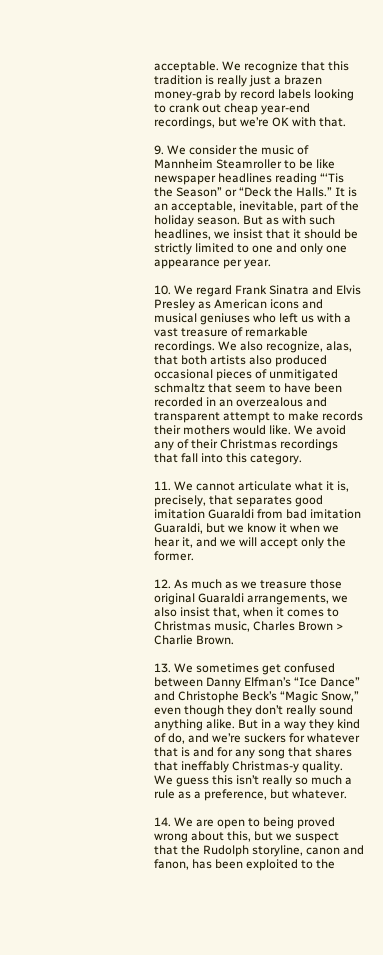acceptable. We recognize that this tradition is really just a brazen money-grab by record labels looking to crank out cheap year-end recordings, but we’re OK with that.

9. We consider the music of Mannheim Steamroller to be like newspaper headlines reading “‘Tis the Season” or “Deck the Halls.” It is an acceptable, inevitable, part of the holiday season. But as with such headlines, we insist that it should be strictly limited to one and only one appearance per year.

10. We regard Frank Sinatra and Elvis Presley as American icons and musical geniuses who left us with a vast treasure of remarkable recordings. We also recognize, alas, that both artists also produced occasional pieces of unmitigated schmaltz that seem to have been recorded in an overzealous and transparent attempt to make records their mothers would like. We avoid any of their Christmas recordings that fall into this category.

11. We cannot articulate what it is, precisely, that separates good imitation Guaraldi from bad imitation Guaraldi, but we know it when we hear it, and we will accept only the former.

12. As much as we treasure those original Guaraldi arrangements, we also insist that, when it comes to Christmas music, Charles Brown > Charlie Brown.

13. We sometimes get confused between Danny Elfman’s “Ice Dance” and Christophe Beck’s “Magic Snow,” even though they don’t really sound anything alike. But in a way they kind of do, and we’re suckers for whatever that is and for any song that shares that ineffably Christmas-y quality. We guess this isn’t really so much a rule as a preference, but whatever.

14. We are open to being proved wrong about this, but we suspect that the Rudolph storyline, canon and fanon, has been exploited to the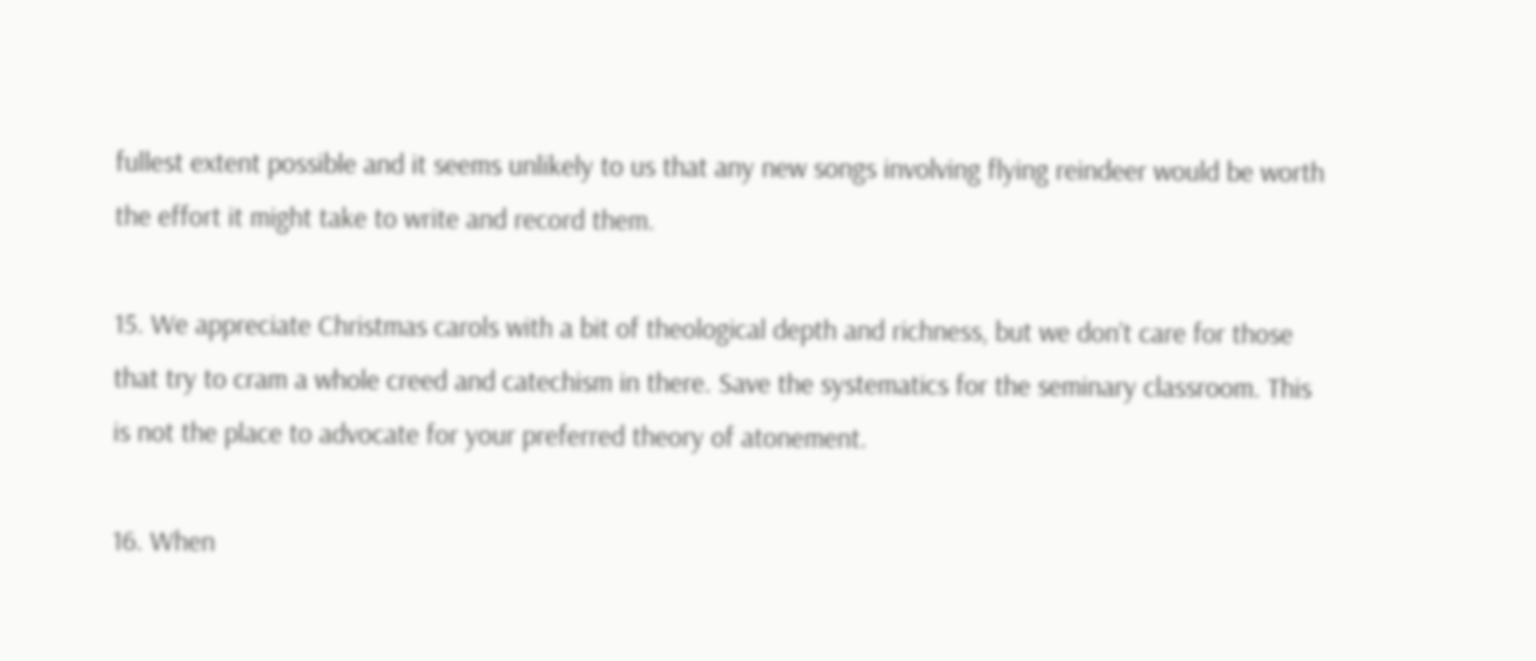fullest extent possible and it seems unlikely to us that any new songs involving flying reindeer would be worth the effort it might take to write and record them.

15. We appreciate Christmas carols with a bit of theological depth and richness, but we don’t care for those that try to cram a whole creed and catechism in there. Save the systematics for the seminary classroom. This is not the place to advocate for your preferred theory of atonement.

16. When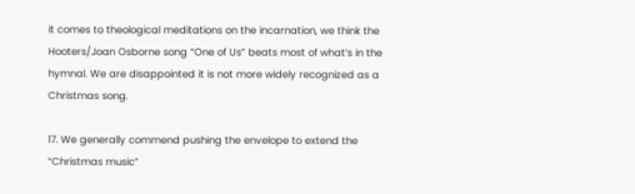it comes to theological meditations on the incarnation, we think the Hooters/Joan Osborne song “One of Us” beats most of what’s in the hymnal. We are disappointed it is not more widely recognized as a Christmas song.

17. We generally commend pushing the envelope to extend the “Christmas music”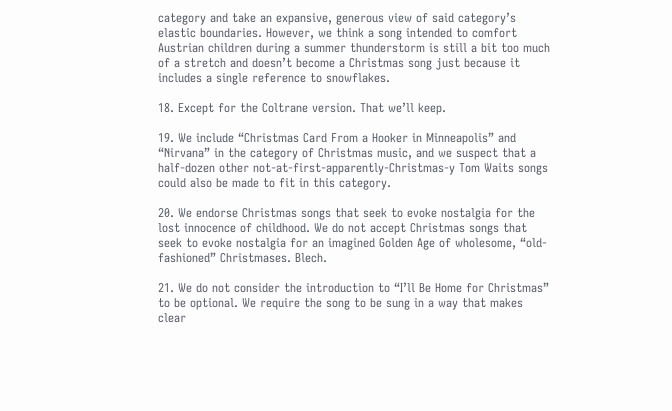category and take an expansive, generous view of said category’s elastic boundaries. However, we think a song intended to comfort Austrian children during a summer thunderstorm is still a bit too much of a stretch and doesn’t become a Christmas song just because it includes a single reference to snowflakes.

18. Except for the Coltrane version. That we’ll keep.

19. We include “Christmas Card From a Hooker in Minneapolis” and “Nirvana” in the category of Christmas music, and we suspect that a half-dozen other not-at-first-apparently-Christmas-y Tom Waits songs could also be made to fit in this category.

20. We endorse Christmas songs that seek to evoke nostalgia for the lost innocence of childhood. We do not accept Christmas songs that seek to evoke nostalgia for an imagined Golden Age of wholesome, “old-fashioned” Christmases. Blech.

21. We do not consider the introduction to “I’ll Be Home for Christmas” to be optional. We require the song to be sung in a way that makes clear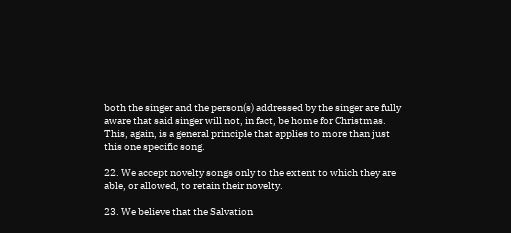both the singer and the person(s) addressed by the singer are fully aware that said singer will not, in fact, be home for Christmas. This, again, is a general principle that applies to more than just this one specific song.

22. We accept novelty songs only to the extent to which they are able, or allowed, to retain their novelty.

23. We believe that the Salvation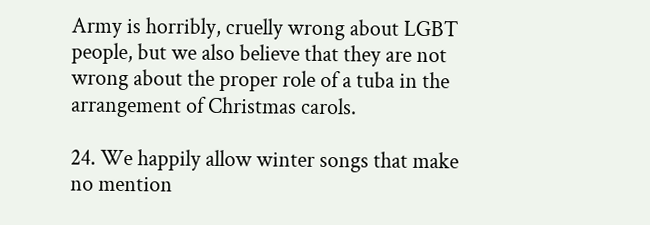Army is horribly, cruelly wrong about LGBT people, but we also believe that they are not wrong about the proper role of a tuba in the arrangement of Christmas carols.

24. We happily allow winter songs that make no mention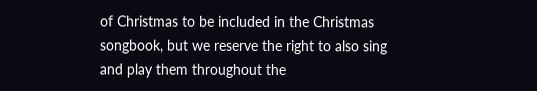of Christmas to be included in the Christmas songbook, but we reserve the right to also sing and play them throughout the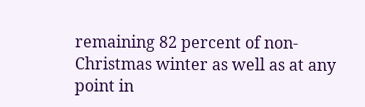remaining 82 percent of non-Christmas winter as well as at any point in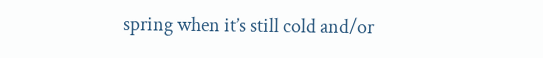spring when it’s still cold and/or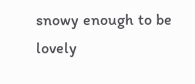snowy enough to be lovely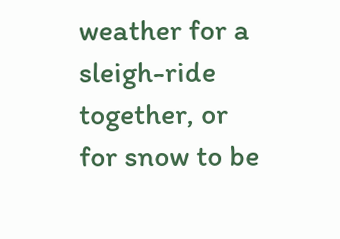weather for a sleigh-ride together, or for snow to be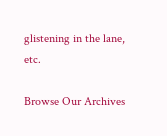glistening in the lane, etc.

Browse Our Archives